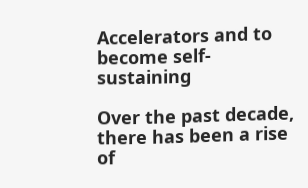Accelerators and to become self-sustaining

Over the past decade, there has been a rise of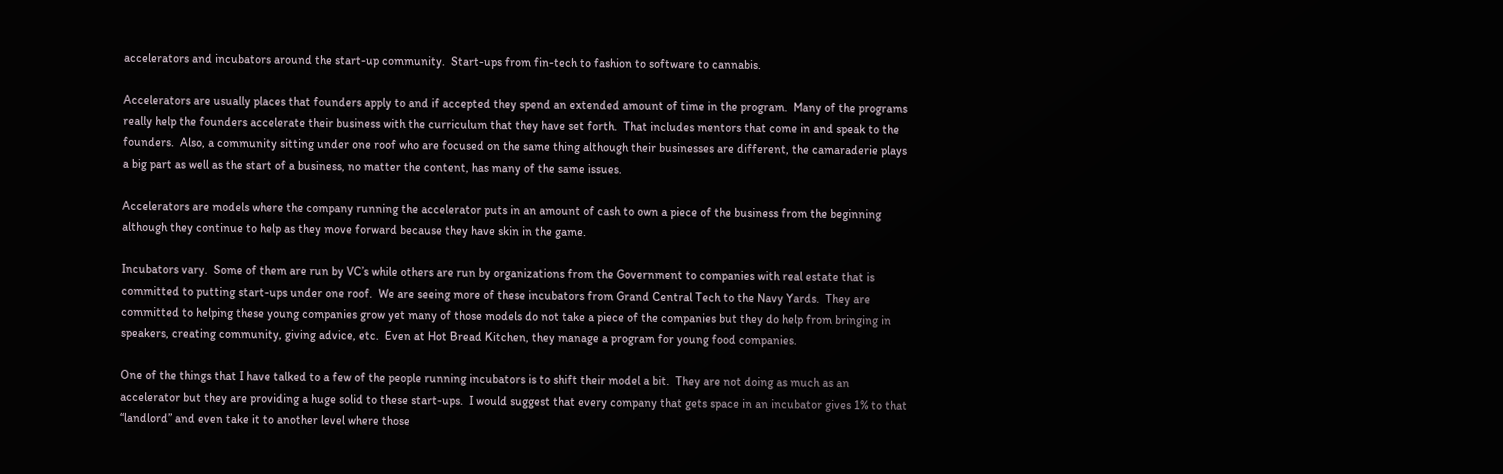accelerators and incubators around the start-up community.  Start-ups from fin-tech to fashion to software to cannabis.

Accelerators are usually places that founders apply to and if accepted they spend an extended amount of time in the program.  Many of the programs really help the founders accelerate their business with the curriculum that they have set forth.  That includes mentors that come in and speak to the founders.  Also, a community sitting under one roof who are focused on the same thing although their businesses are different, the camaraderie plays a big part as well as the start of a business, no matter the content, has many of the same issues.

Accelerators are models where the company running the accelerator puts in an amount of cash to own a piece of the business from the beginning although they continue to help as they move forward because they have skin in the game.

Incubators vary.  Some of them are run by VC’s while others are run by organizations from the Government to companies with real estate that is committed to putting start-ups under one roof.  We are seeing more of these incubators from Grand Central Tech to the Navy Yards.  They are committed to helping these young companies grow yet many of those models do not take a piece of the companies but they do help from bringing in speakers, creating community, giving advice, etc.  Even at Hot Bread Kitchen, they manage a program for young food companies.

One of the things that I have talked to a few of the people running incubators is to shift their model a bit.  They are not doing as much as an accelerator but they are providing a huge solid to these start-ups.  I would suggest that every company that gets space in an incubator gives 1% to that “landlord” and even take it to another level where those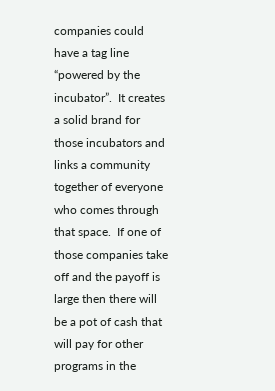companies could have a tag line “powered by the incubator”.  It creates a solid brand for those incubators and links a community together of everyone who comes through that space.  If one of those companies take off and the payoff is large then there will be a pot of cash that will pay for other programs in the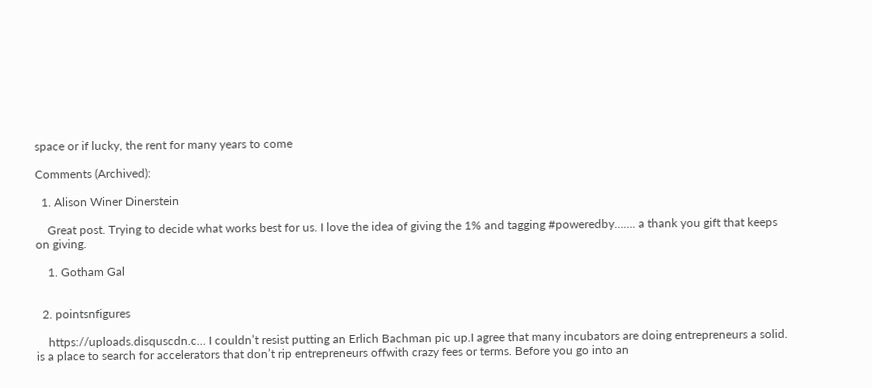space or if lucky, the rent for many years to come

Comments (Archived):

  1. Alison Winer Dinerstein

    Great post. Trying to decide what works best for us. I love the idea of giving the 1% and tagging #poweredby……. a thank you gift that keeps on giving.

    1. Gotham Gal


  2. pointsnfigures

    https://uploads.disquscdn.c… I couldn’t resist putting an Erlich Bachman pic up.I agree that many incubators are doing entrepreneurs a solid. is a place to search for accelerators that don’t rip entrepreneurs offwith crazy fees or terms. Before you go into an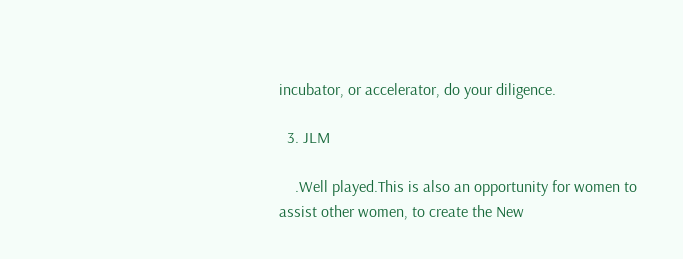incubator, or accelerator, do your diligence.

  3. JLM

    .Well played.This is also an opportunity for women to assist other women, to create the New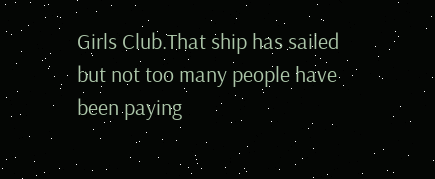Girls Club.That ship has sailed but not too many people have been paying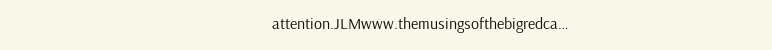attention.JLMwww.themusingsofthebigredca…